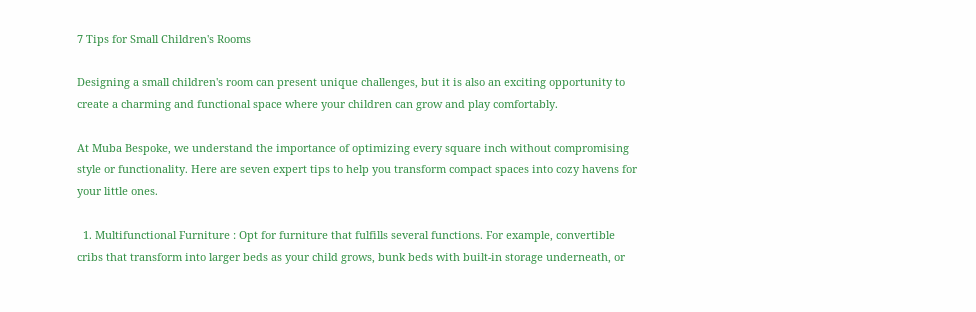7 Tips for Small Children's Rooms

Designing a small children's room can present unique challenges, but it is also an exciting opportunity to create a charming and functional space where your children can grow and play comfortably.

At Muba Bespoke, we understand the importance of optimizing every square inch without compromising style or functionality. Here are seven expert tips to help you transform compact spaces into cozy havens for your little ones.

  1. Multifunctional Furniture : Opt for furniture that fulfills several functions. For example, convertible cribs that transform into larger beds as your child grows, bunk beds with built-in storage underneath, or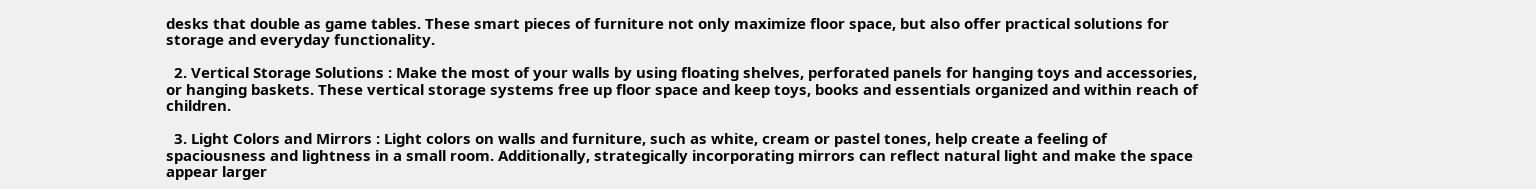desks that double as game tables. These smart pieces of furniture not only maximize floor space, but also offer practical solutions for storage and everyday functionality.

  2. Vertical Storage Solutions : Make the most of your walls by using floating shelves, perforated panels for hanging toys and accessories, or hanging baskets. These vertical storage systems free up floor space and keep toys, books and essentials organized and within reach of children.

  3. Light Colors and Mirrors : Light colors on walls and furniture, such as white, cream or pastel tones, help create a feeling of spaciousness and lightness in a small room. Additionally, strategically incorporating mirrors can reflect natural light and make the space appear larger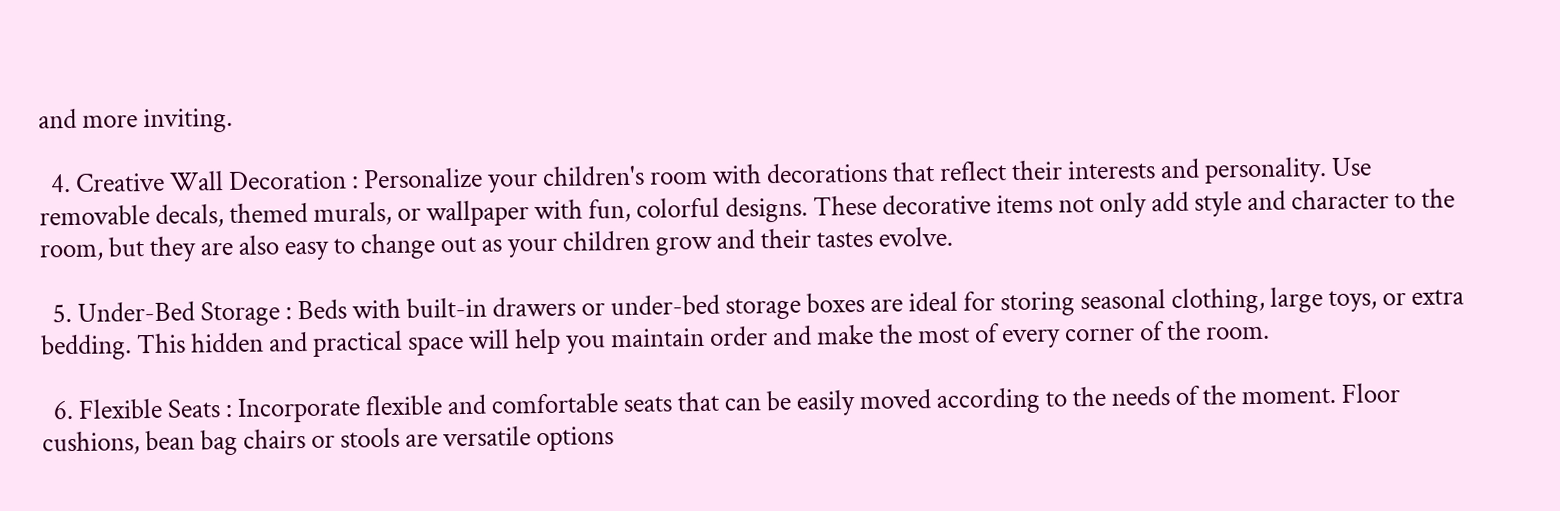and more inviting.

  4. Creative Wall Decoration : Personalize your children's room with decorations that reflect their interests and personality. Use removable decals, themed murals, or wallpaper with fun, colorful designs. These decorative items not only add style and character to the room, but they are also easy to change out as your children grow and their tastes evolve.

  5. Under-Bed Storage : Beds with built-in drawers or under-bed storage boxes are ideal for storing seasonal clothing, large toys, or extra bedding. This hidden and practical space will help you maintain order and make the most of every corner of the room.

  6. Flexible Seats : Incorporate flexible and comfortable seats that can be easily moved according to the needs of the moment. Floor cushions, bean bag chairs or stools are versatile options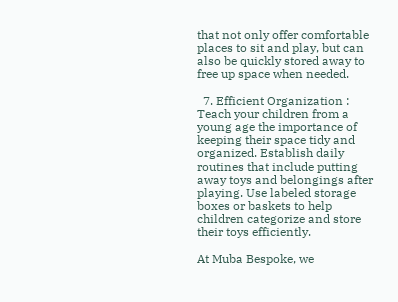that not only offer comfortable places to sit and play, but can also be quickly stored away to free up space when needed.

  7. Efficient Organization : Teach your children from a young age the importance of keeping their space tidy and organized. Establish daily routines that include putting away toys and belongings after playing. Use labeled storage boxes or baskets to help children categorize and store their toys efficiently.

At Muba Bespoke, we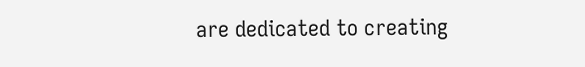are dedicated to creating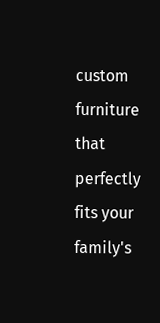custom furniture that perfectly fits your family's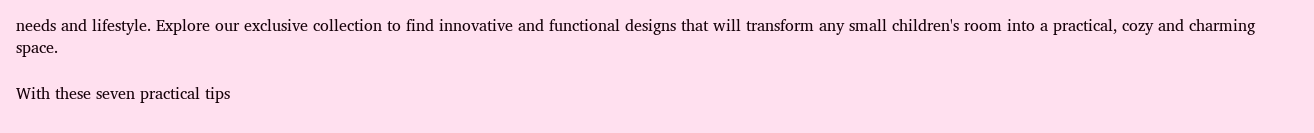needs and lifestyle. Explore our exclusive collection to find innovative and functional designs that will transform any small children's room into a practical, cozy and charming space.

With these seven practical tips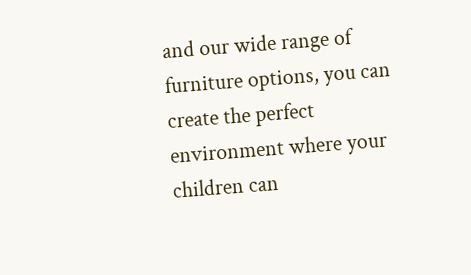and our wide range of furniture options, you can create the perfect environment where your children can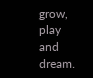grow, play and dream.